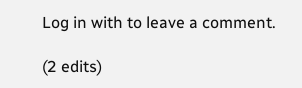Log in with to leave a comment.

(2 edits)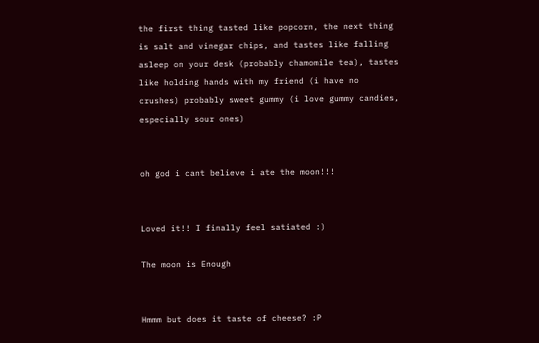the first thing tasted like popcorn, the next thing is salt and vinegar chips, and tastes like falling asleep on your desk (probably chamomile tea), tastes like holding hands with my friend (i have no crushes) probably sweet gummy (i love gummy candies, especially sour ones)


oh god i cant believe i ate the moon!!!


Loved it!! I finally feel satiated :)

The moon is Enough


Hmmm but does it taste of cheese? :P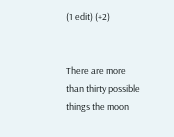(1 edit) (+2)


There are more than thirty possible things the moon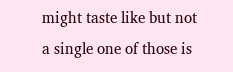might taste like but not a single one of those is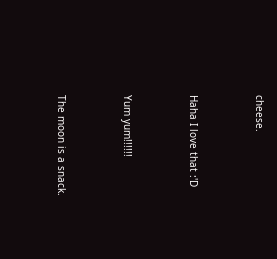cheese.


Haha I love that :'D


Yum yum!!!!!!


The moon is a snack.